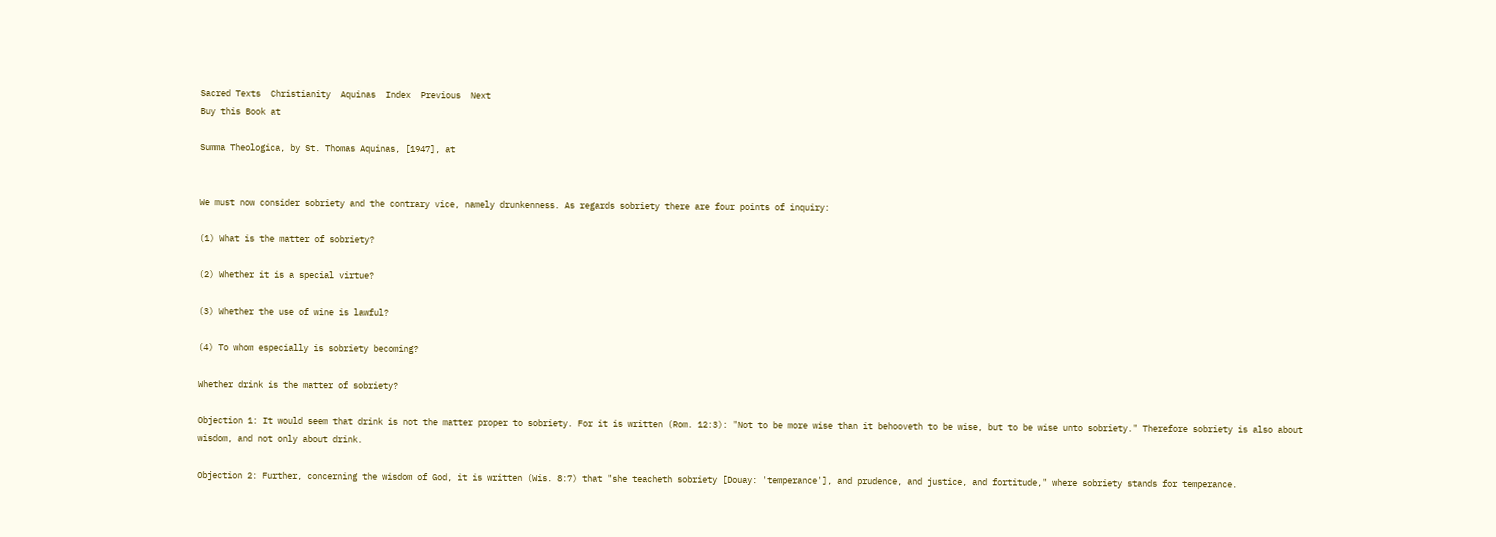Sacred Texts  Christianity  Aquinas  Index  Previous  Next
Buy this Book at

Summa Theologica, by St. Thomas Aquinas, [1947], at


We must now consider sobriety and the contrary vice, namely drunkenness. As regards sobriety there are four points of inquiry:

(1) What is the matter of sobriety?

(2) Whether it is a special virtue?

(3) Whether the use of wine is lawful?

(4) To whom especially is sobriety becoming?

Whether drink is the matter of sobriety?

Objection 1: It would seem that drink is not the matter proper to sobriety. For it is written (Rom. 12:3): "Not to be more wise than it behooveth to be wise, but to be wise unto sobriety." Therefore sobriety is also about wisdom, and not only about drink.

Objection 2: Further, concerning the wisdom of God, it is written (Wis. 8:7) that "she teacheth sobriety [Douay: 'temperance'], and prudence, and justice, and fortitude," where sobriety stands for temperance.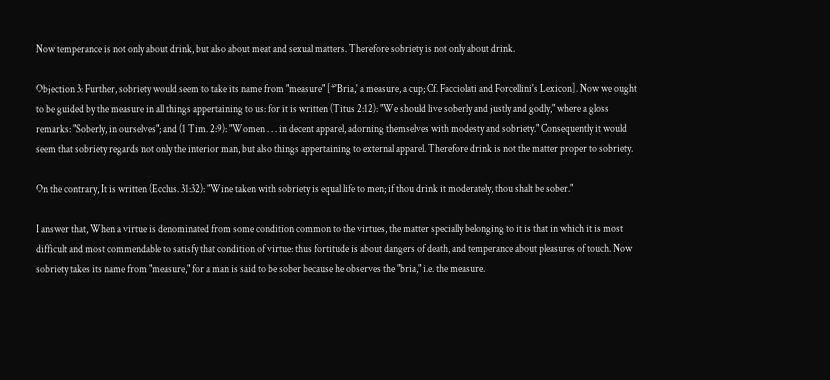Now temperance is not only about drink, but also about meat and sexual matters. Therefore sobriety is not only about drink.

Objection 3: Further, sobriety would seem to take its name from "measure" [*'Bria,' a measure, a cup; Cf. Facciolati and Forcellini's Lexicon]. Now we ought to be guided by the measure in all things appertaining to us: for it is written (Titus 2:12): "We should live soberly and justly and godly," where a gloss remarks: "Soberly, in ourselves"; and (1 Tim. 2:9): "Women . . . in decent apparel, adorning themselves with modesty and sobriety." Consequently it would seem that sobriety regards not only the interior man, but also things appertaining to external apparel. Therefore drink is not the matter proper to sobriety.

On the contrary, It is written (Ecclus. 31:32): "Wine taken with sobriety is equal life to men; if thou drink it moderately, thou shalt be sober."

I answer that, When a virtue is denominated from some condition common to the virtues, the matter specially belonging to it is that in which it is most difficult and most commendable to satisfy that condition of virtue: thus fortitude is about dangers of death, and temperance about pleasures of touch. Now sobriety takes its name from "measure," for a man is said to be sober because he observes the "bria," i.e. the measure.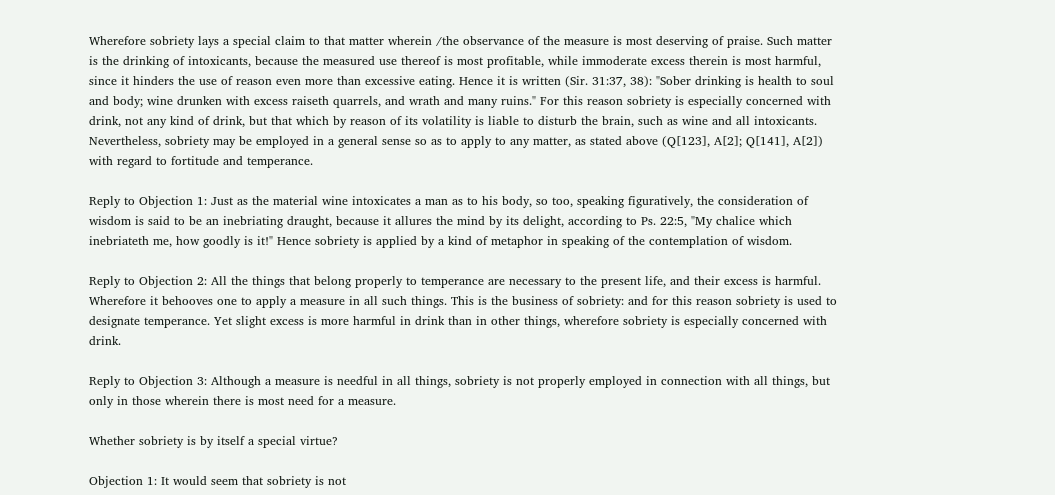Wherefore sobriety lays a special claim to that matter wherein /the observance of the measure is most deserving of praise. Such matter is the drinking of intoxicants, because the measured use thereof is most profitable, while immoderate excess therein is most harmful, since it hinders the use of reason even more than excessive eating. Hence it is written (Sir. 31:37, 38): "Sober drinking is health to soul and body; wine drunken with excess raiseth quarrels, and wrath and many ruins." For this reason sobriety is especially concerned with drink, not any kind of drink, but that which by reason of its volatility is liable to disturb the brain, such as wine and all intoxicants. Nevertheless, sobriety may be employed in a general sense so as to apply to any matter, as stated above (Q[123], A[2]; Q[141], A[2]) with regard to fortitude and temperance.

Reply to Objection 1: Just as the material wine intoxicates a man as to his body, so too, speaking figuratively, the consideration of wisdom is said to be an inebriating draught, because it allures the mind by its delight, according to Ps. 22:5, "My chalice which inebriateth me, how goodly is it!" Hence sobriety is applied by a kind of metaphor in speaking of the contemplation of wisdom.

Reply to Objection 2: All the things that belong properly to temperance are necessary to the present life, and their excess is harmful. Wherefore it behooves one to apply a measure in all such things. This is the business of sobriety: and for this reason sobriety is used to designate temperance. Yet slight excess is more harmful in drink than in other things, wherefore sobriety is especially concerned with drink.

Reply to Objection 3: Although a measure is needful in all things, sobriety is not properly employed in connection with all things, but only in those wherein there is most need for a measure.

Whether sobriety is by itself a special virtue?

Objection 1: It would seem that sobriety is not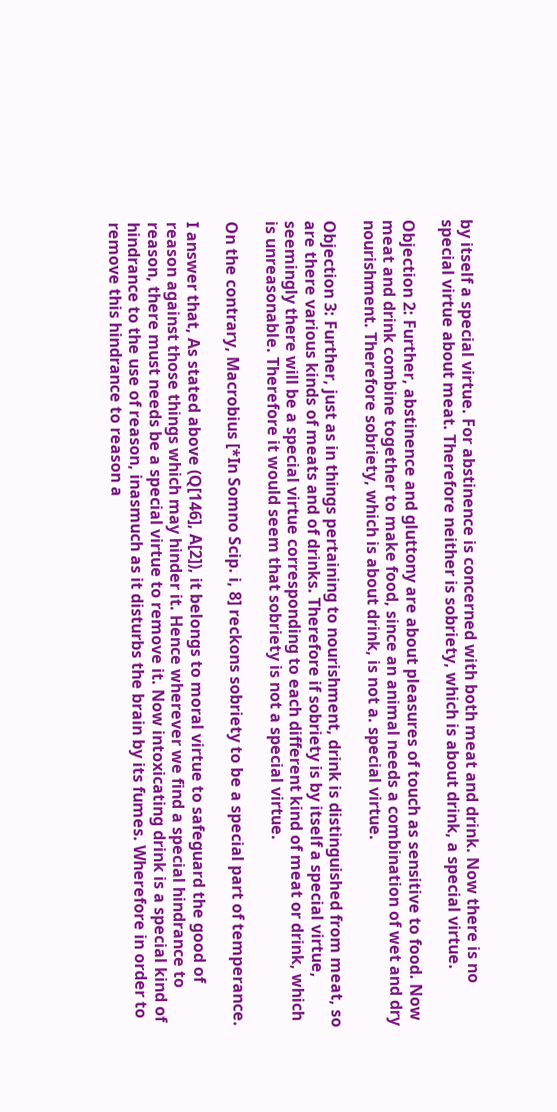by itself a special virtue. For abstinence is concerned with both meat and drink. Now there is no special virtue about meat. Therefore neither is sobriety, which is about drink, a special virtue.

Objection 2: Further, abstinence and gluttony are about pleasures of touch as sensitive to food. Now meat and drink combine together to make food, since an animal needs a combination of wet and dry nourishment. Therefore sobriety, which is about drink, is not a. special virtue.

Objection 3: Further, just as in things pertaining to nourishment, drink is distinguished from meat, so are there various kinds of meats and of drinks. Therefore if sobriety is by itself a special virtue, seemingly there will be a special virtue corresponding to each different kind of meat or drink, which is unreasonable. Therefore it would seem that sobriety is not a special virtue.

On the contrary, Macrobius [*In Somno Scip. i, 8] reckons sobriety to be a special part of temperance.

I answer that, As stated above (Q[146], A[2]), it belongs to moral virtue to safeguard the good of reason against those things which may hinder it. Hence wherever we find a special hindrance to reason, there must needs be a special virtue to remove it. Now intoxicating drink is a special kind of hindrance to the use of reason, inasmuch as it disturbs the brain by its fumes. Wherefore in order to remove this hindrance to reason a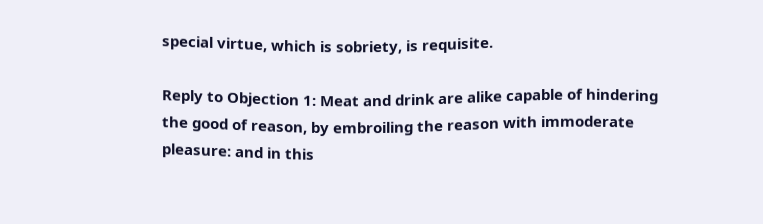special virtue, which is sobriety, is requisite.

Reply to Objection 1: Meat and drink are alike capable of hindering the good of reason, by embroiling the reason with immoderate pleasure: and in this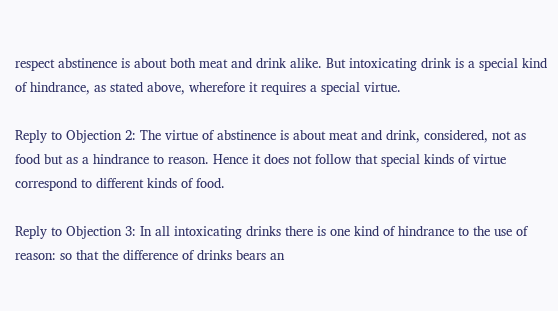respect abstinence is about both meat and drink alike. But intoxicating drink is a special kind of hindrance, as stated above, wherefore it requires a special virtue.

Reply to Objection 2: The virtue of abstinence is about meat and drink, considered, not as food but as a hindrance to reason. Hence it does not follow that special kinds of virtue correspond to different kinds of food.

Reply to Objection 3: In all intoxicating drinks there is one kind of hindrance to the use of reason: so that the difference of drinks bears an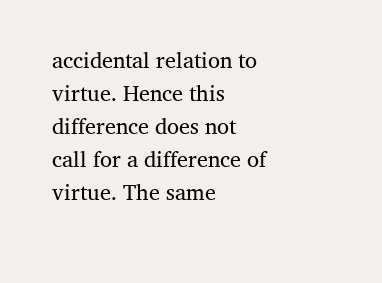accidental relation to virtue. Hence this difference does not call for a difference of virtue. The same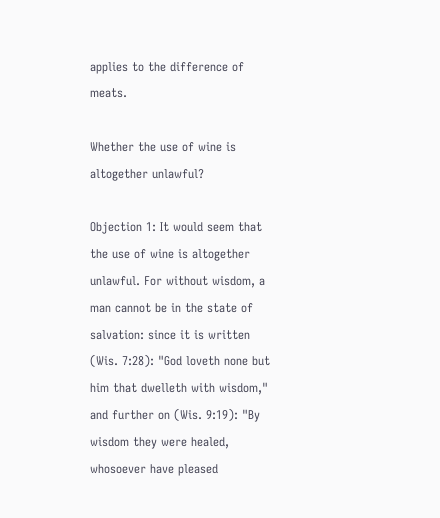applies to the difference of meats.

Whether the use of wine is altogether unlawful?

Objection 1: It would seem that the use of wine is altogether unlawful. For without wisdom, a man cannot be in the state of salvation: since it is written (Wis. 7:28): "God loveth none but him that dwelleth with wisdom," and further on (Wis. 9:19): "By wisdom they were healed, whosoever have pleased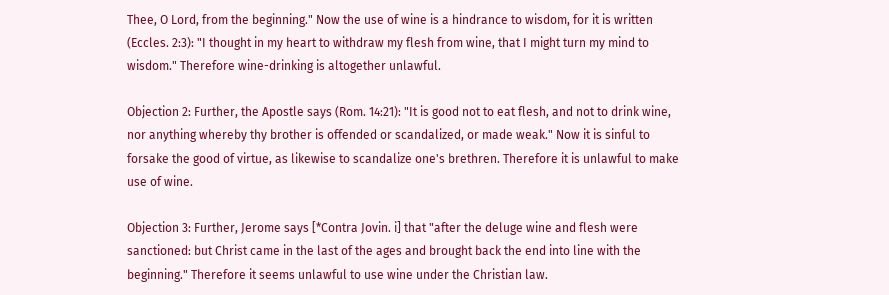Thee, O Lord, from the beginning." Now the use of wine is a hindrance to wisdom, for it is written (Eccles. 2:3): "I thought in my heart to withdraw my flesh from wine, that I might turn my mind to wisdom." Therefore wine-drinking is altogether unlawful.

Objection 2: Further, the Apostle says (Rom. 14:21): "It is good not to eat flesh, and not to drink wine, nor anything whereby thy brother is offended or scandalized, or made weak." Now it is sinful to forsake the good of virtue, as likewise to scandalize one's brethren. Therefore it is unlawful to make use of wine.

Objection 3: Further, Jerome says [*Contra Jovin. i] that "after the deluge wine and flesh were sanctioned: but Christ came in the last of the ages and brought back the end into line with the beginning." Therefore it seems unlawful to use wine under the Christian law.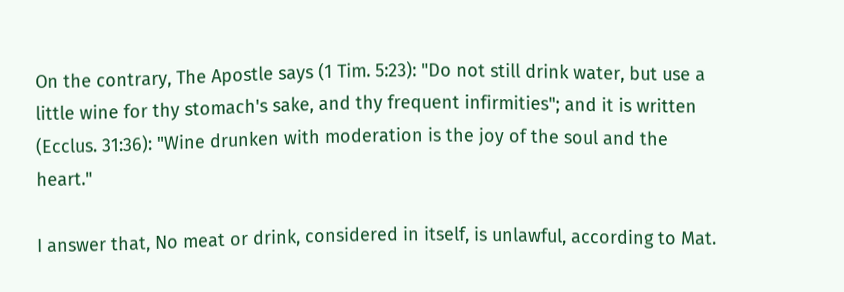On the contrary, The Apostle says (1 Tim. 5:23): "Do not still drink water, but use a little wine for thy stomach's sake, and thy frequent infirmities"; and it is written (Ecclus. 31:36): "Wine drunken with moderation is the joy of the soul and the heart."

I answer that, No meat or drink, considered in itself, is unlawful, according to Mat.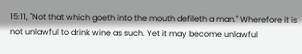15:11, "Not that which goeth into the mouth defileth a man." Wherefore it is not unlawful to drink wine as such. Yet it may become unlawful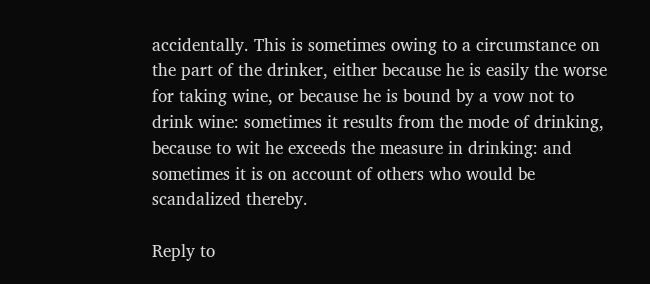accidentally. This is sometimes owing to a circumstance on the part of the drinker, either because he is easily the worse for taking wine, or because he is bound by a vow not to drink wine: sometimes it results from the mode of drinking, because to wit he exceeds the measure in drinking: and sometimes it is on account of others who would be scandalized thereby.

Reply to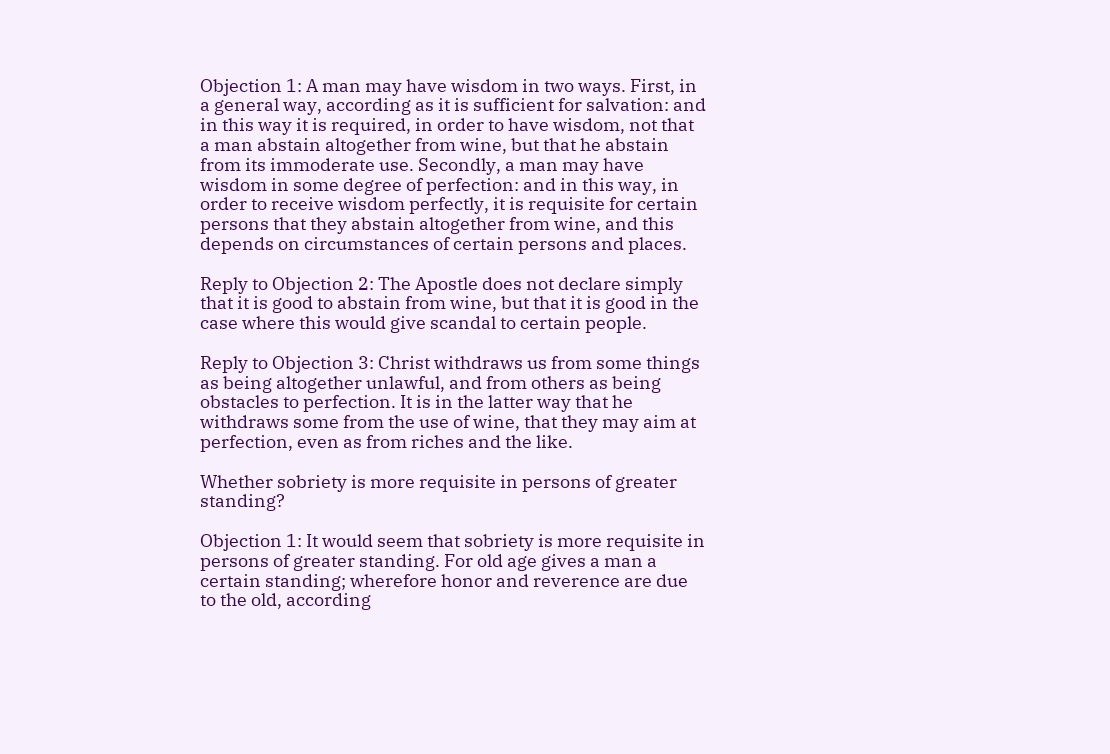Objection 1: A man may have wisdom in two ways. First, in a general way, according as it is sufficient for salvation: and in this way it is required, in order to have wisdom, not that a man abstain altogether from wine, but that he abstain from its immoderate use. Secondly, a man may have wisdom in some degree of perfection: and in this way, in order to receive wisdom perfectly, it is requisite for certain persons that they abstain altogether from wine, and this depends on circumstances of certain persons and places.

Reply to Objection 2: The Apostle does not declare simply that it is good to abstain from wine, but that it is good in the case where this would give scandal to certain people.

Reply to Objection 3: Christ withdraws us from some things as being altogether unlawful, and from others as being obstacles to perfection. It is in the latter way that he withdraws some from the use of wine, that they may aim at perfection, even as from riches and the like.

Whether sobriety is more requisite in persons of greater standing?

Objection 1: It would seem that sobriety is more requisite in persons of greater standing. For old age gives a man a certain standing; wherefore honor and reverence are due to the old, according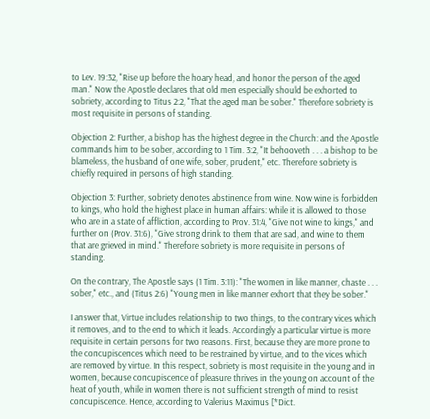to Lev. 19:32, "Rise up before the hoary head, and honor the person of the aged man." Now the Apostle declares that old men especially should be exhorted to sobriety, according to Titus 2:2, "That the aged man be sober." Therefore sobriety is most requisite in persons of standing.

Objection 2: Further, a bishop has the highest degree in the Church: and the Apostle commands him to be sober, according to 1 Tim. 3:2, "It behooveth . . . a bishop to be blameless, the husband of one wife, sober, prudent," etc. Therefore sobriety is chiefly required in persons of high standing.

Objection 3: Further, sobriety denotes abstinence from wine. Now wine is forbidden to kings, who hold the highest place in human affairs: while it is allowed to those who are in a state of affliction, according to Prov. 31:4, "Give not wine to kings," and further on (Prov. 31:6), "Give strong drink to them that are sad, and wine to them that are grieved in mind." Therefore sobriety is more requisite in persons of standing.

On the contrary, The Apostle says (1 Tim. 3:11): "The women in like manner, chaste . . . sober," etc., and (Titus 2:6) "Young men in like manner exhort that they be sober."

I answer that, Virtue includes relationship to two things, to the contrary vices which it removes, and to the end to which it leads. Accordingly a particular virtue is more requisite in certain persons for two reasons. First, because they are more prone to the concupiscences which need to be restrained by virtue, and to the vices which are removed by virtue. In this respect, sobriety is most requisite in the young and in women, because concupiscence of pleasure thrives in the young on account of the heat of youth, while in women there is not sufficient strength of mind to resist concupiscence. Hence, according to Valerius Maximus [*Dict.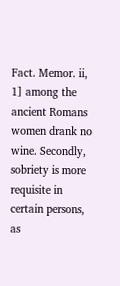Fact. Memor. ii, 1] among the ancient Romans women drank no wine. Secondly, sobriety is more requisite in certain persons, as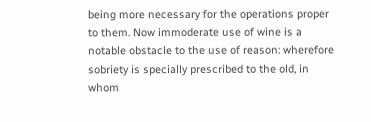being more necessary for the operations proper to them. Now immoderate use of wine is a notable obstacle to the use of reason: wherefore sobriety is specially prescribed to the old, in whom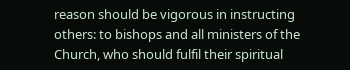reason should be vigorous in instructing others: to bishops and all ministers of the Church, who should fulfil their spiritual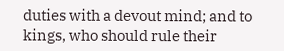duties with a devout mind; and to kings, who should rule their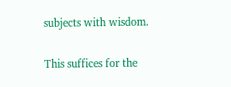subjects with wisdom.

This suffices for the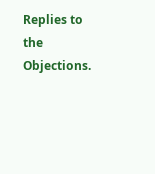Replies to the Objections.